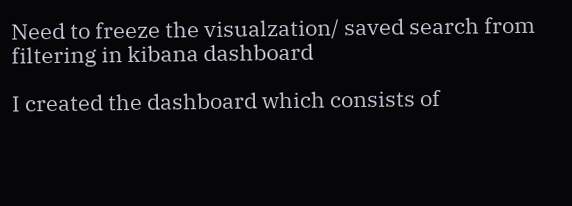Need to freeze the visualzation/ saved search from filtering in kibana dashboard

I created the dashboard which consists of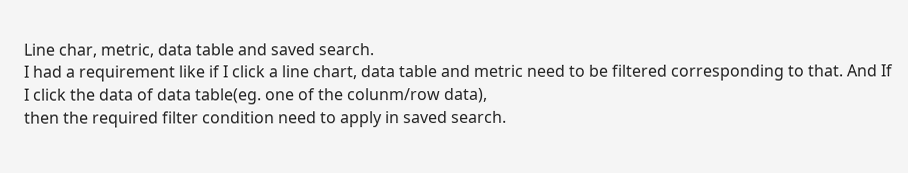Line char, metric, data table and saved search.
I had a requirement like if I click a line chart, data table and metric need to be filtered corresponding to that. And If I click the data of data table(eg. one of the colunm/row data),
then the required filter condition need to apply in saved search.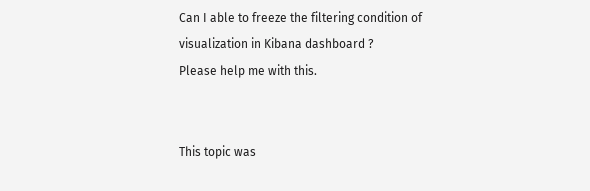Can I able to freeze the filtering condition of visualization in Kibana dashboard ?
Please help me with this.


This topic was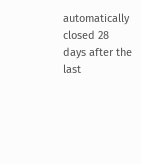automatically closed 28 days after the last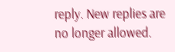reply. New replies are no longer allowed.